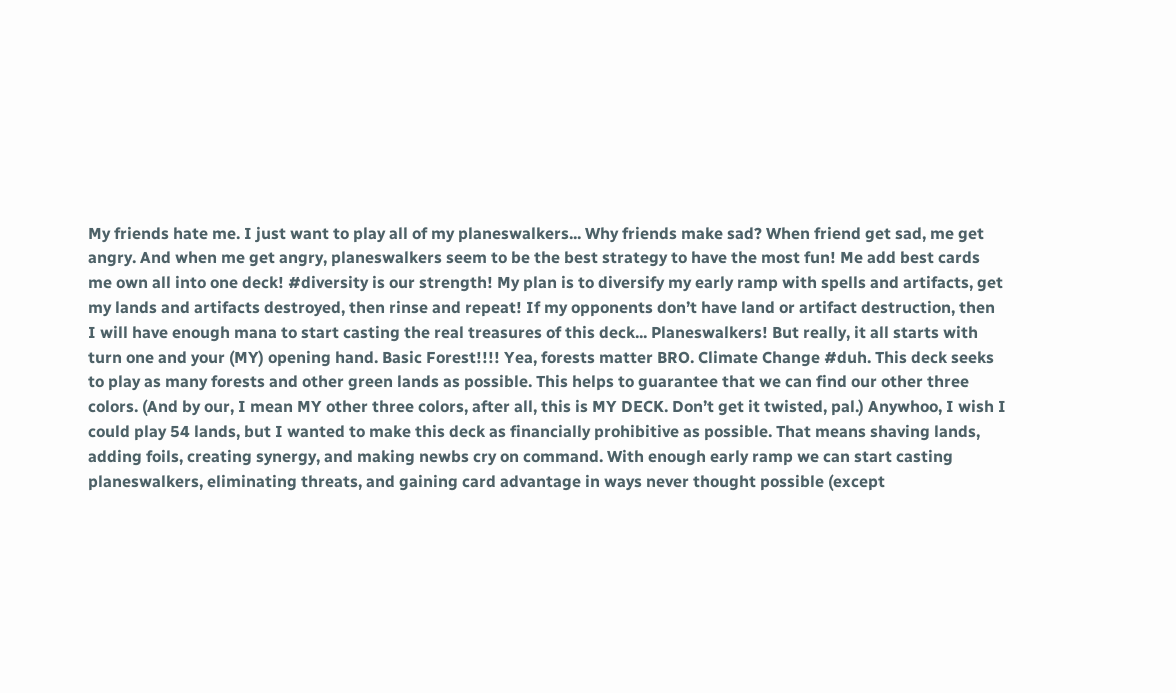My friends hate me. I just want to play all of my planeswalkers... Why friends make sad? When friend get sad, me get angry. And when me get angry, planeswalkers seem to be the best strategy to have the most fun! Me add best cards me own all into one deck! #diversity is our strength! My plan is to diversify my early ramp with spells and artifacts, get my lands and artifacts destroyed, then rinse and repeat! If my opponents don’t have land or artifact destruction, then I will have enough mana to start casting the real treasures of this deck... Planeswalkers! But really, it all starts with turn one and your (MY) opening hand. Basic Forest!!!! Yea, forests matter BRO. Climate Change #duh. This deck seeks to play as many forests and other green lands as possible. This helps to guarantee that we can find our other three colors. (And by our, I mean MY other three colors, after all, this is MY DECK. Don’t get it twisted, pal.) Anywhoo, I wish I could play 54 lands, but I wanted to make this deck as financially prohibitive as possible. That means shaving lands, adding foils, creating synergy, and making newbs cry on command. With enough early ramp we can start casting planeswalkers, eliminating threats, and gaining card advantage in ways never thought possible (except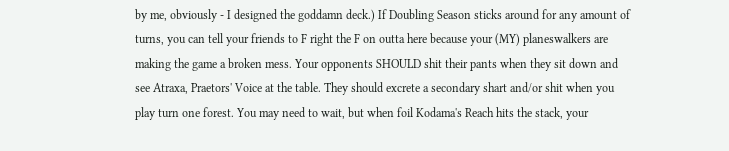by me, obviously - I designed the goddamn deck.) If Doubling Season sticks around for any amount of turns, you can tell your friends to F right the F on outta here because your (MY) planeswalkers are making the game a broken mess. Your opponents SHOULD shit their pants when they sit down and see Atraxa, Praetors' Voice at the table. They should excrete a secondary shart and/or shit when you play turn one forest. You may need to wait, but when foil Kodama's Reach hits the stack, your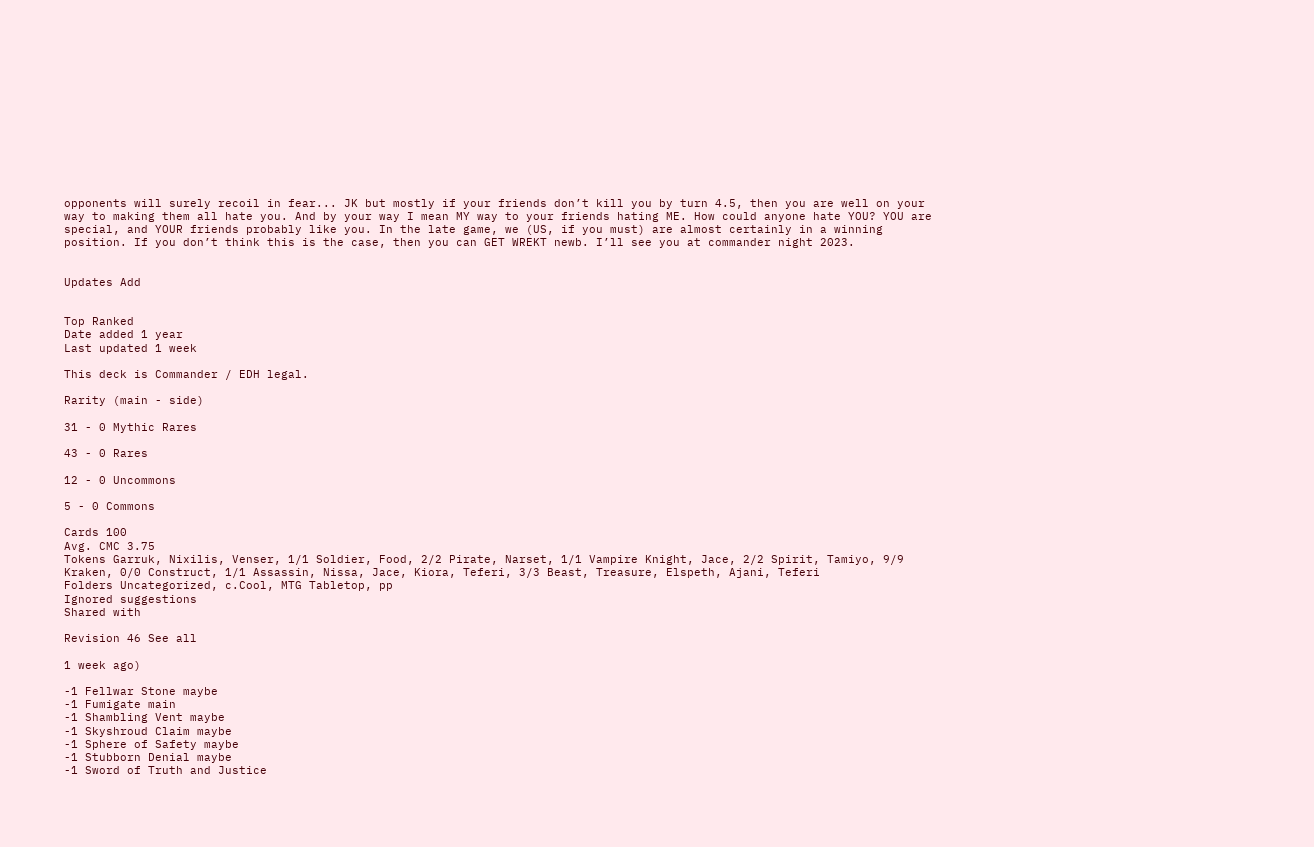opponents will surely recoil in fear... JK but mostly if your friends don’t kill you by turn 4.5, then you are well on your way to making them all hate you. And by your way I mean MY way to your friends hating ME. How could anyone hate YOU? YOU are special, and YOUR friends probably like you. In the late game, we (US, if you must) are almost certainly in a winning position. If you don’t think this is the case, then you can GET WREKT newb. I’ll see you at commander night 2023.


Updates Add


Top Ranked
Date added 1 year
Last updated 1 week

This deck is Commander / EDH legal.

Rarity (main - side)

31 - 0 Mythic Rares

43 - 0 Rares

12 - 0 Uncommons

5 - 0 Commons

Cards 100
Avg. CMC 3.75
Tokens Garruk, Nixilis, Venser, 1/1 Soldier, Food, 2/2 Pirate, Narset, 1/1 Vampire Knight, Jace, 2/2 Spirit, Tamiyo, 9/9 Kraken, 0/0 Construct, 1/1 Assassin, Nissa, Jace, Kiora, Teferi, 3/3 Beast, Treasure, Elspeth, Ajani, Teferi
Folders Uncategorized, c.Cool, MTG Tabletop, pp
Ignored suggestions
Shared with

Revision 46 See all

1 week ago)

-1 Fellwar Stone maybe
-1 Fumigate main
-1 Shambling Vent maybe
-1 Skyshroud Claim maybe
-1 Sphere of Safety maybe
-1 Stubborn Denial maybe
-1 Sword of Truth and Justice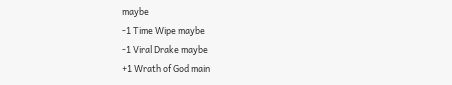maybe
-1 Time Wipe maybe
-1 Viral Drake maybe
+1 Wrath of God main